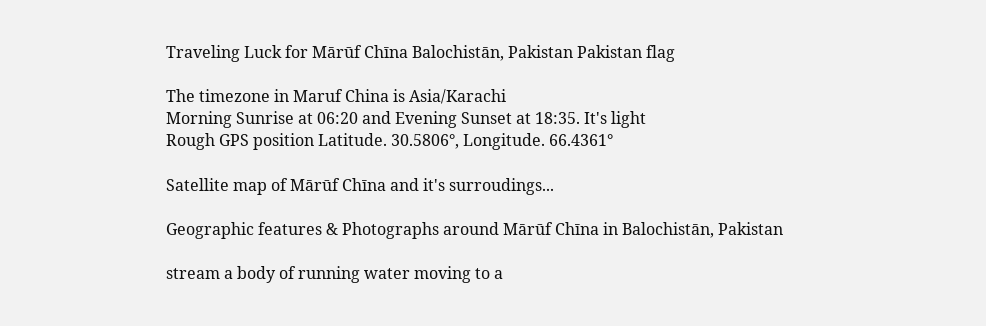Traveling Luck for Mārūf Chīna Balochistān, Pakistan Pakistan flag

The timezone in Maruf China is Asia/Karachi
Morning Sunrise at 06:20 and Evening Sunset at 18:35. It's light
Rough GPS position Latitude. 30.5806°, Longitude. 66.4361°

Satellite map of Mārūf Chīna and it's surroudings...

Geographic features & Photographs around Mārūf Chīna in Balochistān, Pakistan

stream a body of running water moving to a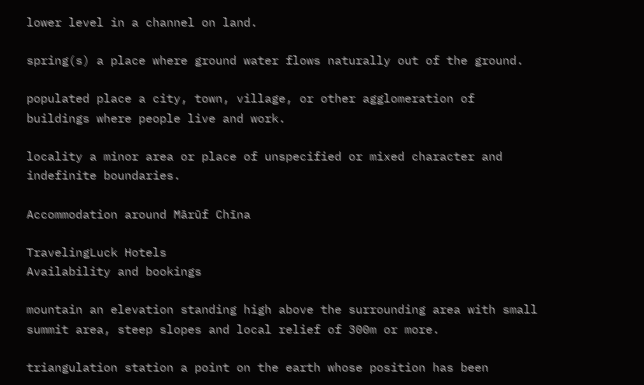lower level in a channel on land.

spring(s) a place where ground water flows naturally out of the ground.

populated place a city, town, village, or other agglomeration of buildings where people live and work.

locality a minor area or place of unspecified or mixed character and indefinite boundaries.

Accommodation around Mārūf Chīna

TravelingLuck Hotels
Availability and bookings

mountain an elevation standing high above the surrounding area with small summit area, steep slopes and local relief of 300m or more.

triangulation station a point on the earth whose position has been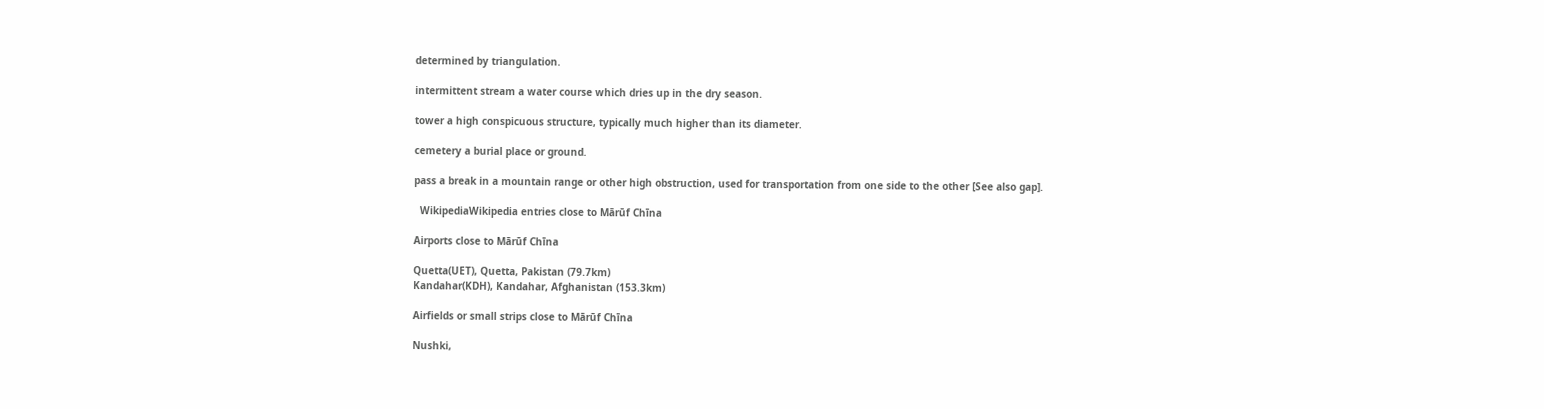determined by triangulation.

intermittent stream a water course which dries up in the dry season.

tower a high conspicuous structure, typically much higher than its diameter.

cemetery a burial place or ground.

pass a break in a mountain range or other high obstruction, used for transportation from one side to the other [See also gap].

  WikipediaWikipedia entries close to Mārūf Chīna

Airports close to Mārūf Chīna

Quetta(UET), Quetta, Pakistan (79.7km)
Kandahar(KDH), Kandahar, Afghanistan (153.3km)

Airfields or small strips close to Mārūf Chīna

Nushki,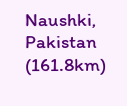Naushki, Pakistan (161.8km)